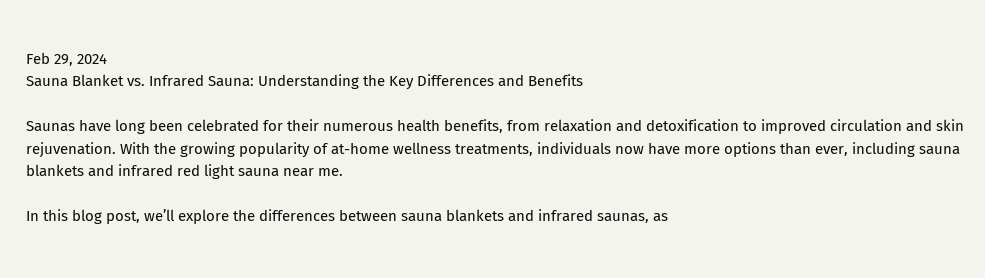Feb 29, 2024
Sauna Blanket vs. Infrared Sauna: Understanding the Key Differences and Benefits

Saunas have long been celebrated for their numerous health benefits, from relaxation and detoxification to improved circulation and skin rejuvenation. With the growing popularity of at-home wellness treatments, individuals now have more options than ever, including sauna blankets and infrared red light sauna near me.

In this blog post, we’ll explore the differences between sauna blankets and infrared saunas, as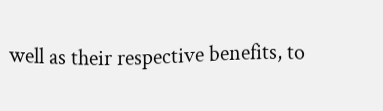well as their respective benefits, to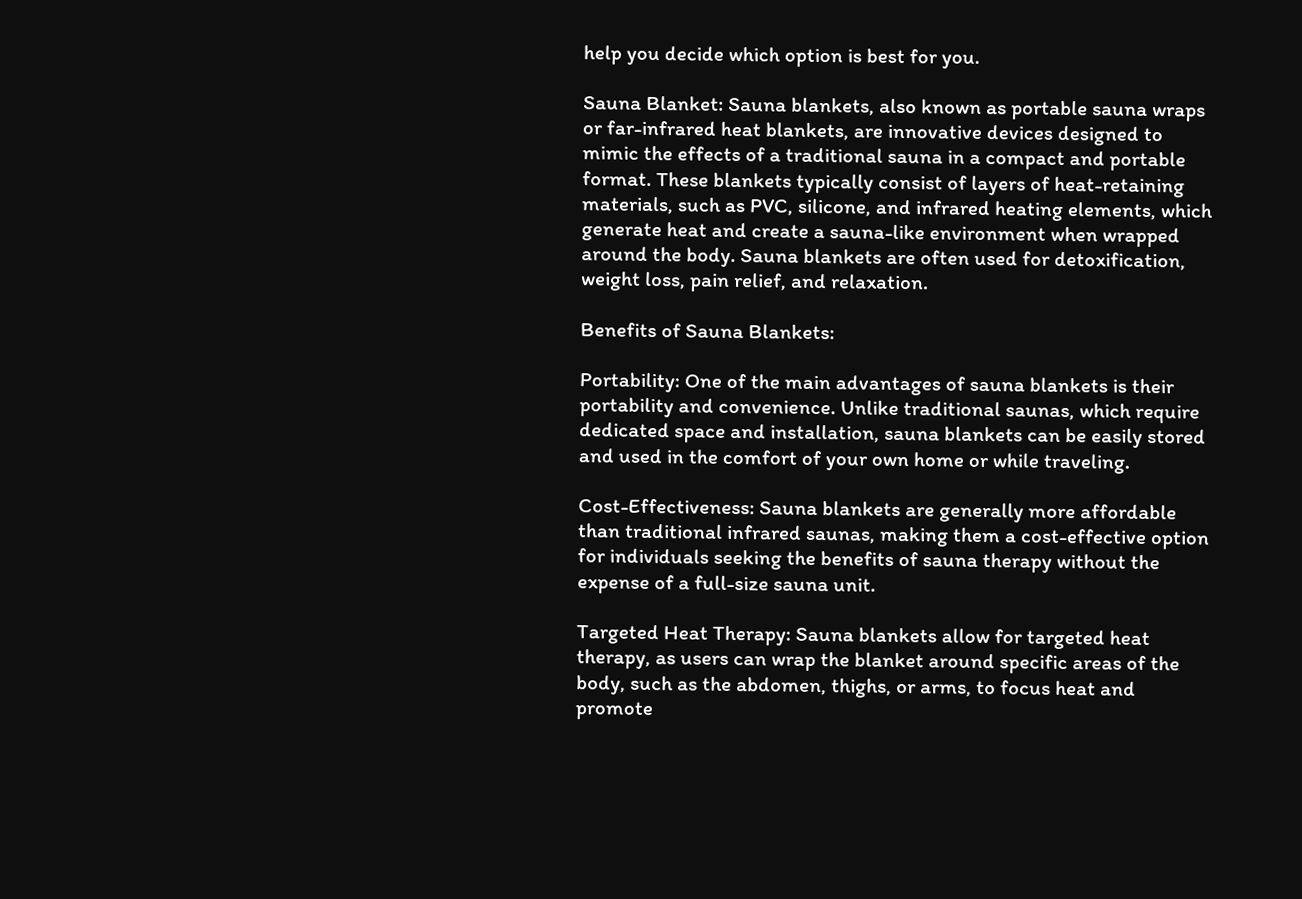help you decide which option is best for you.

Sauna Blanket: Sauna blankets, also known as portable sauna wraps or far-infrared heat blankets, are innovative devices designed to mimic the effects of a traditional sauna in a compact and portable format. These blankets typically consist of layers of heat-retaining materials, such as PVC, silicone, and infrared heating elements, which generate heat and create a sauna-like environment when wrapped around the body. Sauna blankets are often used for detoxification, weight loss, pain relief, and relaxation.

Benefits of Sauna Blankets:

Portability: One of the main advantages of sauna blankets is their portability and convenience. Unlike traditional saunas, which require dedicated space and installation, sauna blankets can be easily stored and used in the comfort of your own home or while traveling.

Cost-Effectiveness: Sauna blankets are generally more affordable than traditional infrared saunas, making them a cost-effective option for individuals seeking the benefits of sauna therapy without the expense of a full-size sauna unit.

Targeted Heat Therapy: Sauna blankets allow for targeted heat therapy, as users can wrap the blanket around specific areas of the body, such as the abdomen, thighs, or arms, to focus heat and promote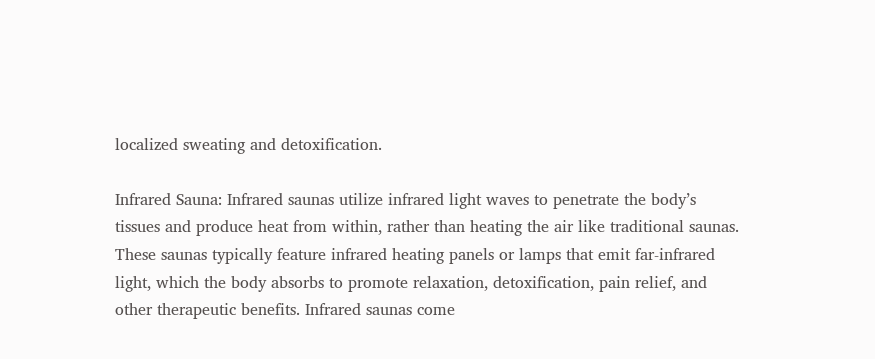localized sweating and detoxification.

Infrared Sauna: Infrared saunas utilize infrared light waves to penetrate the body’s tissues and produce heat from within, rather than heating the air like traditional saunas. These saunas typically feature infrared heating panels or lamps that emit far-infrared light, which the body absorbs to promote relaxation, detoxification, pain relief, and other therapeutic benefits. Infrared saunas come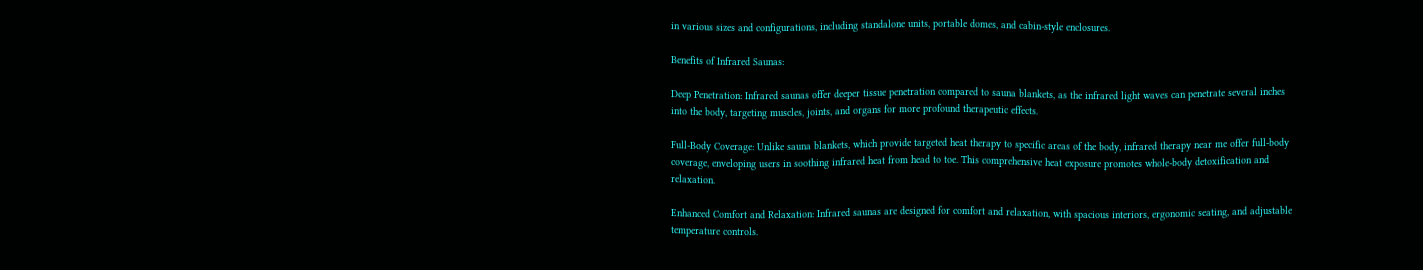in various sizes and configurations, including standalone units, portable domes, and cabin-style enclosures.

Benefits of Infrared Saunas:

Deep Penetration: Infrared saunas offer deeper tissue penetration compared to sauna blankets, as the infrared light waves can penetrate several inches into the body, targeting muscles, joints, and organs for more profound therapeutic effects.

Full-Body Coverage: Unlike sauna blankets, which provide targeted heat therapy to specific areas of the body, infrared therapy near me offer full-body coverage, enveloping users in soothing infrared heat from head to toe. This comprehensive heat exposure promotes whole-body detoxification and relaxation.

Enhanced Comfort and Relaxation: Infrared saunas are designed for comfort and relaxation, with spacious interiors, ergonomic seating, and adjustable temperature controls.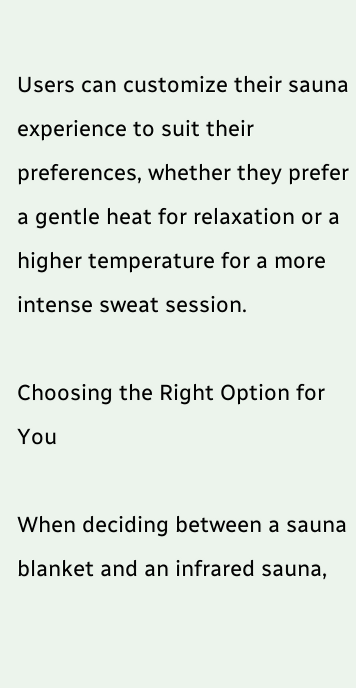Users can customize their sauna experience to suit their preferences, whether they prefer a gentle heat for relaxation or a higher temperature for a more intense sweat session.

Choosing the Right Option for You

When deciding between a sauna blanket and an infrared sauna,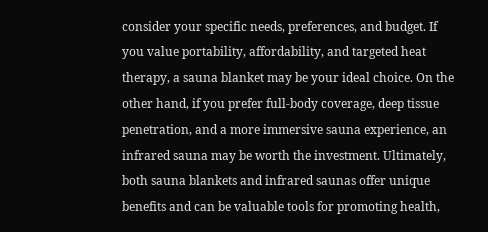consider your specific needs, preferences, and budget. If you value portability, affordability, and targeted heat therapy, a sauna blanket may be your ideal choice. On the other hand, if you prefer full-body coverage, deep tissue penetration, and a more immersive sauna experience, an infrared sauna may be worth the investment. Ultimately, both sauna blankets and infrared saunas offer unique benefits and can be valuable tools for promoting health,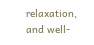relaxation, and well-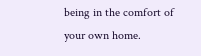being in the comfort of your own home.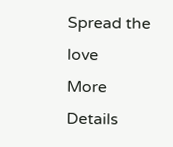Spread the love
More Details